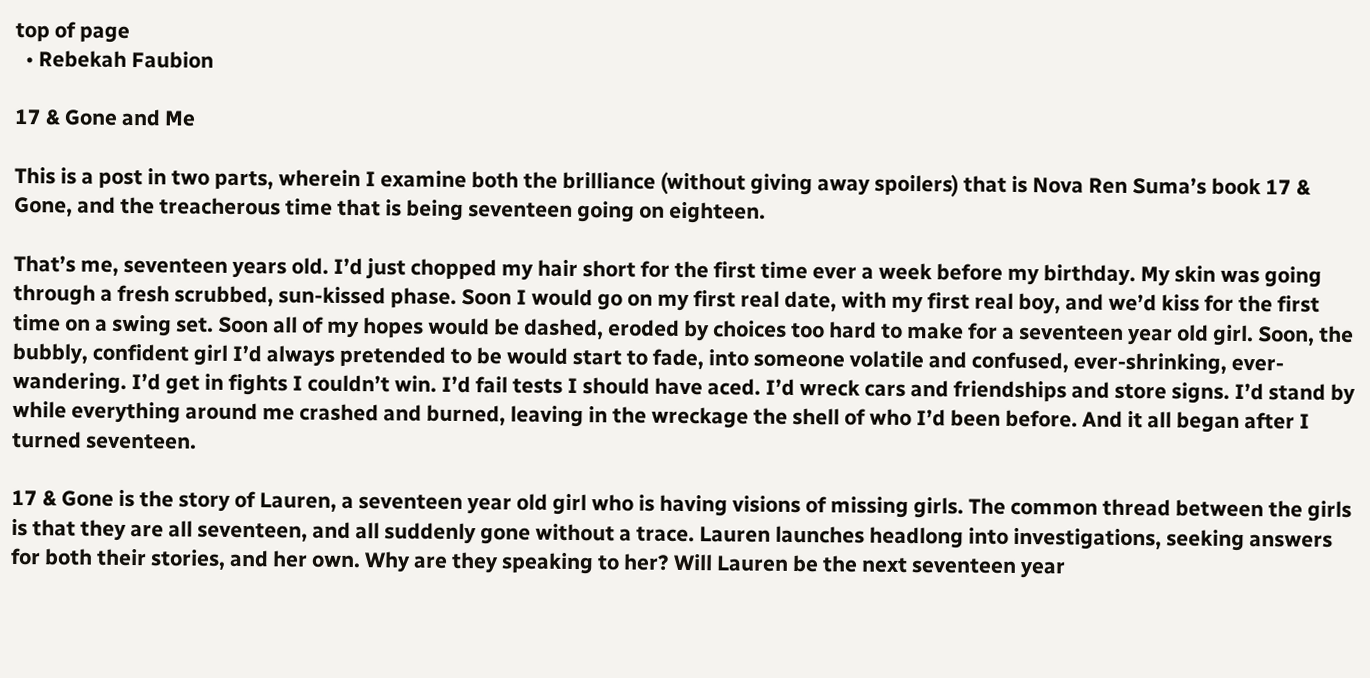top of page
  • Rebekah Faubion

17 & Gone and Me

This is a post in two parts, wherein I examine both the brilliance (without giving away spoilers) that is Nova Ren Suma’s book 17 & Gone, and the treacherous time that is being seventeen going on eighteen.

That’s me, seventeen years old. I’d just chopped my hair short for the first time ever a week before my birthday. My skin was going through a fresh scrubbed, sun-kissed phase. Soon I would go on my first real date, with my first real boy, and we’d kiss for the first time on a swing set. Soon all of my hopes would be dashed, eroded by choices too hard to make for a seventeen year old girl. Soon, the bubbly, confident girl I’d always pretended to be would start to fade, into someone volatile and confused, ever-shrinking, ever-wandering. I’d get in fights I couldn’t win. I’d fail tests I should have aced. I’d wreck cars and friendships and store signs. I’d stand by while everything around me crashed and burned, leaving in the wreckage the shell of who I’d been before. And it all began after I turned seventeen.

17 & Gone is the story of Lauren, a seventeen year old girl who is having visions of missing girls. The common thread between the girls is that they are all seventeen, and all suddenly gone without a trace. Lauren launches headlong into investigations, seeking answers for both their stories, and her own. Why are they speaking to her? Will Lauren be the next seventeen year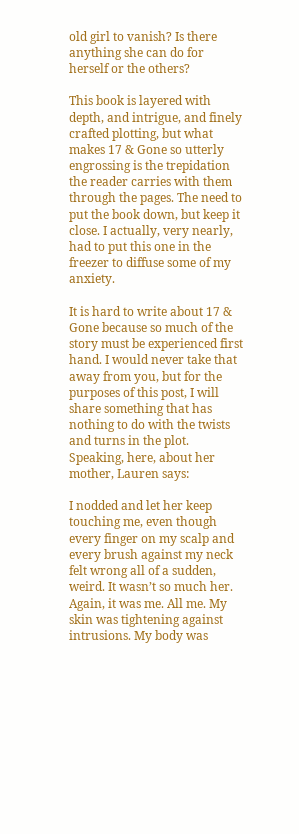old girl to vanish? Is there anything she can do for herself or the others?

This book is layered with depth, and intrigue, and finely crafted plotting, but what makes 17 & Gone so utterly engrossing is the trepidation the reader carries with them through the pages. The need to put the book down, but keep it close. I actually, very nearly, had to put this one in the freezer to diffuse some of my anxiety.

It is hard to write about 17 & Gone because so much of the story must be experienced first hand. I would never take that away from you, but for the purposes of this post, I will share something that has nothing to do with the twists and turns in the plot. Speaking, here, about her mother, Lauren says:

I nodded and let her keep touching me, even though every finger on my scalp and every brush against my neck felt wrong all of a sudden, weird. It wasn’t so much her. Again, it was me. All me. My skin was tightening against intrusions. My body was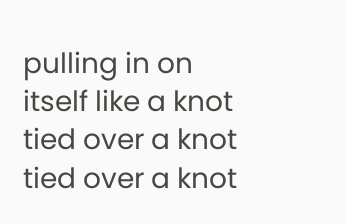pulling in on itself like a knot tied over a knot tied over a knot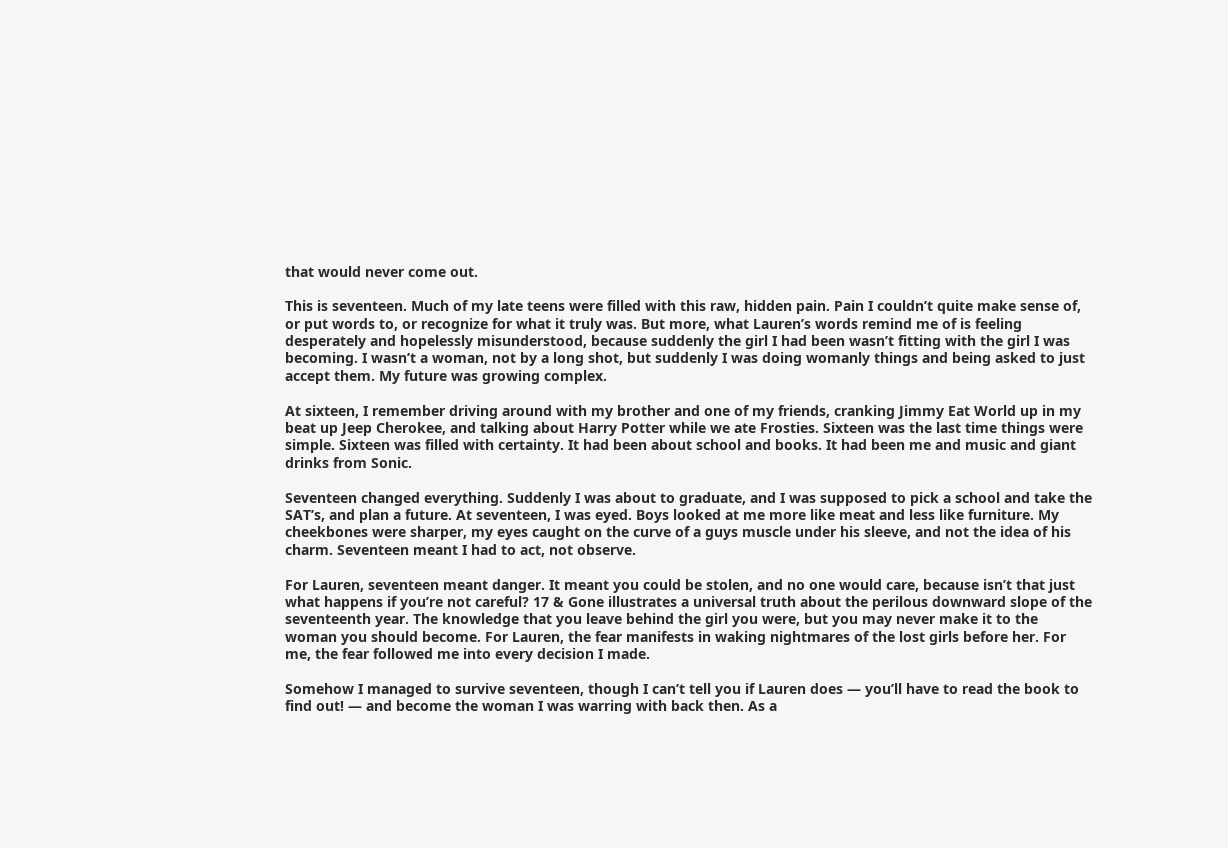that would never come out.

This is seventeen. Much of my late teens were filled with this raw, hidden pain. Pain I couldn’t quite make sense of, or put words to, or recognize for what it truly was. But more, what Lauren’s words remind me of is feeling desperately and hopelessly misunderstood, because suddenly the girl I had been wasn’t fitting with the girl I was becoming. I wasn’t a woman, not by a long shot, but suddenly I was doing womanly things and being asked to just accept them. My future was growing complex.

At sixteen, I remember driving around with my brother and one of my friends, cranking Jimmy Eat World up in my beat up Jeep Cherokee, and talking about Harry Potter while we ate Frosties. Sixteen was the last time things were simple. Sixteen was filled with certainty. It had been about school and books. It had been me and music and giant drinks from Sonic.

Seventeen changed everything. Suddenly I was about to graduate, and I was supposed to pick a school and take the SAT’s, and plan a future. At seventeen, I was eyed. Boys looked at me more like meat and less like furniture. My cheekbones were sharper, my eyes caught on the curve of a guys muscle under his sleeve, and not the idea of his charm. Seventeen meant I had to act, not observe.

For Lauren, seventeen meant danger. It meant you could be stolen, and no one would care, because isn’t that just what happens if you’re not careful? 17 & Gone illustrates a universal truth about the perilous downward slope of the seventeenth year. The knowledge that you leave behind the girl you were, but you may never make it to the woman you should become. For Lauren, the fear manifests in waking nightmares of the lost girls before her. For me, the fear followed me into every decision I made.

Somehow I managed to survive seventeen, though I can’t tell you if Lauren does — you’ll have to read the book to find out! — and become the woman I was warring with back then. As a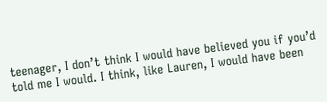teenager, I don’t think I would have believed you if you’d told me I would. I think, like Lauren, I would have been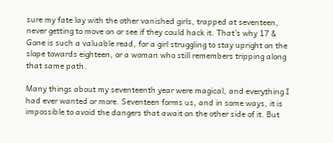sure my fate lay with the other vanished girls, trapped at seventeen, never getting to move on or see if they could hack it. That’s why 17 & Gone is such a valuable read, for a girl struggling to stay upright on the slope towards eighteen, or a woman who still remembers tripping along that same path.

Many things about my seventeenth year were magical, and everything I had ever wanted or more. Seventeen forms us, and in some ways, it is impossible to avoid the dangers that await on the other side of it. But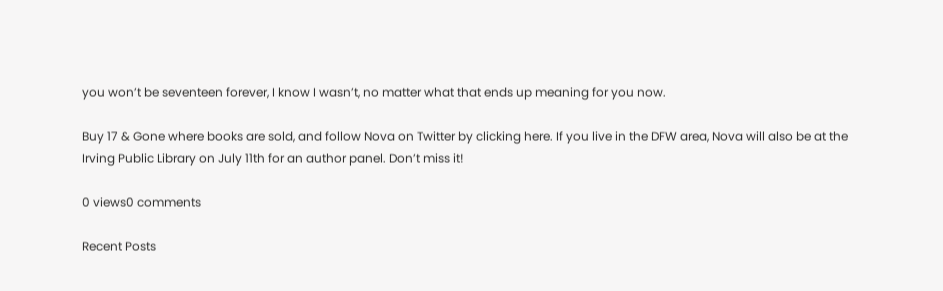you won’t be seventeen forever, I know I wasn’t, no matter what that ends up meaning for you now.

Buy 17 & Gone where books are sold, and follow Nova on Twitter by clicking here. If you live in the DFW area, Nova will also be at the Irving Public Library on July 11th for an author panel. Don’t miss it!

0 views0 comments

Recent Posts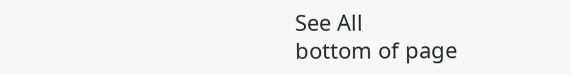See All
bottom of page